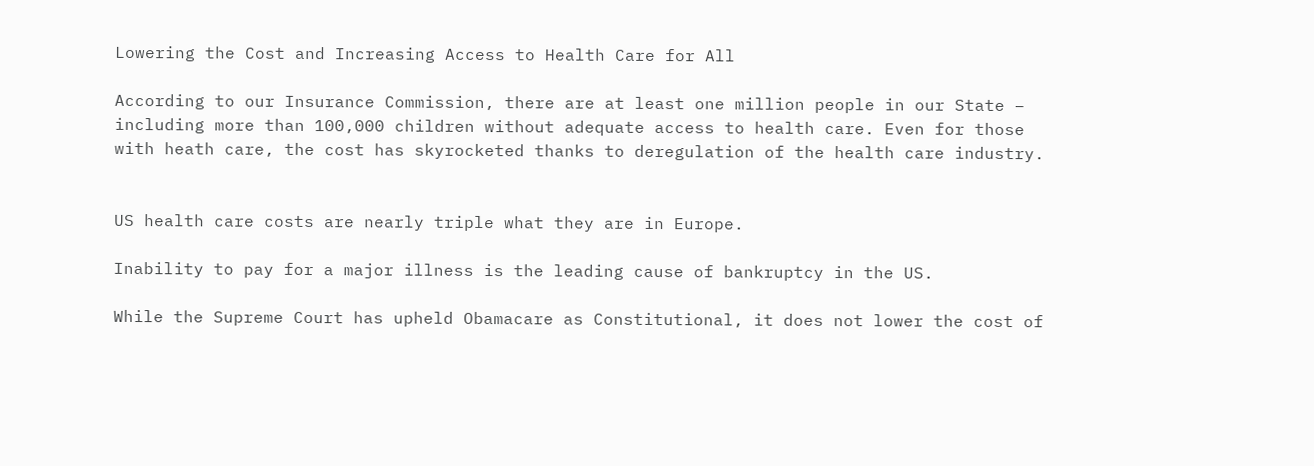Lowering the Cost and Increasing Access to Health Care for All

According to our Insurance Commission, there are at least one million people in our State – including more than 100,000 children without adequate access to health care. Even for those with heath care, the cost has skyrocketed thanks to deregulation of the health care industry.


US health care costs are nearly triple what they are in Europe.

Inability to pay for a major illness is the leading cause of bankruptcy in the US.

While the Supreme Court has upheld Obamacare as Constitutional, it does not lower the cost of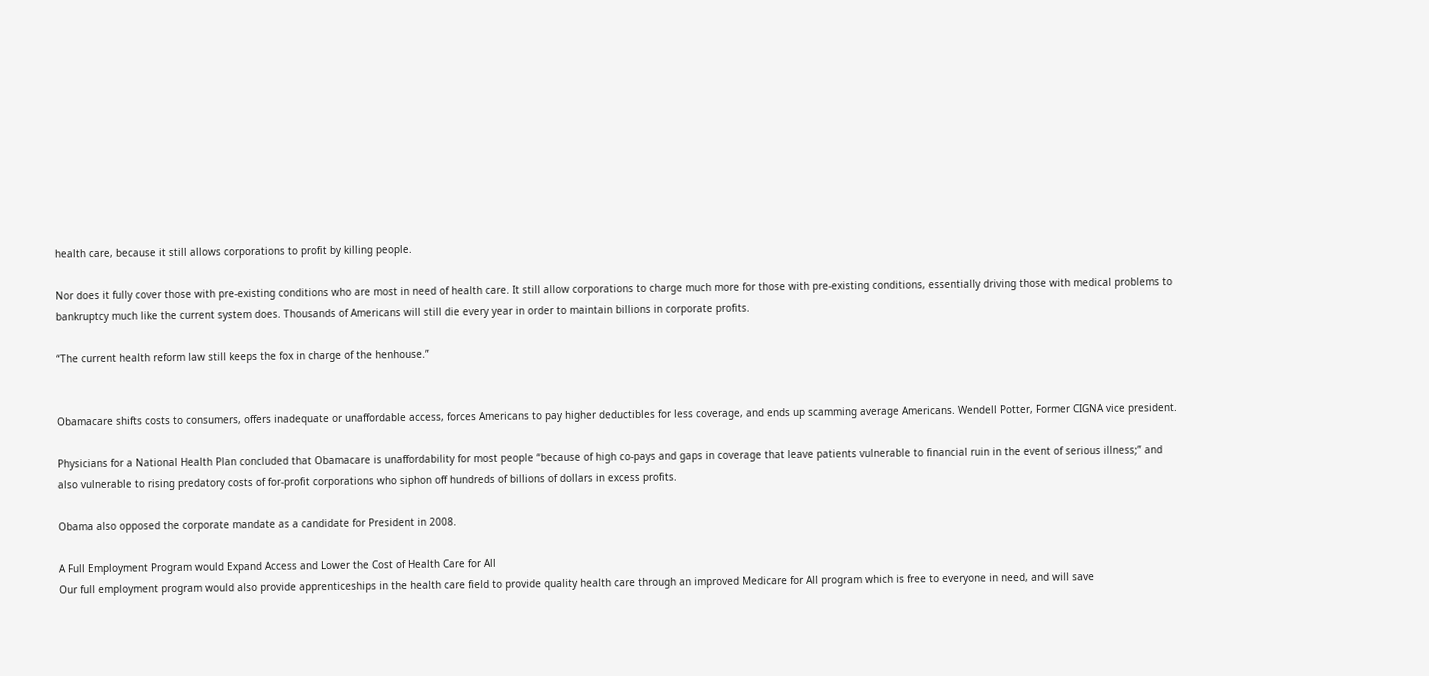health care, because it still allows corporations to profit by killing people.

Nor does it fully cover those with pre-existing conditions who are most in need of health care. It still allow corporations to charge much more for those with pre-existing conditions, essentially driving those with medical problems to bankruptcy much like the current system does. Thousands of Americans will still die every year in order to maintain billions in corporate profits.

“The current health reform law still keeps the fox in charge of the henhouse.”


Obamacare shifts costs to consumers, offers inadequate or unaffordable access, forces Americans to pay higher deductibles for less coverage, and ends up scamming average Americans. Wendell Potter, Former CIGNA vice president.

Physicians for a National Health Plan concluded that Obamacare is unaffordability for most people “because of high co-pays and gaps in coverage that leave patients vulnerable to financial ruin in the event of serious illness;” and also vulnerable to rising predatory costs of for-profit corporations who siphon off hundreds of billions of dollars in excess profits.

Obama also opposed the corporate mandate as a candidate for President in 2008.

A Full Employment Program would Expand Access and Lower the Cost of Health Care for All
Our full employment program would also provide apprenticeships in the health care field to provide quality health care through an improved Medicare for All program which is free to everyone in need, and will save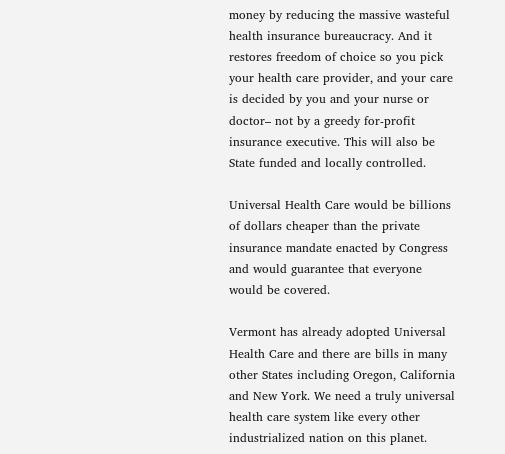money by reducing the massive wasteful health insurance bureaucracy. And it restores freedom of choice so you pick your health care provider, and your care is decided by you and your nurse or doctor– not by a greedy for-profit insurance executive. This will also be State funded and locally controlled.

Universal Health Care would be billions of dollars cheaper than the private insurance mandate enacted by Congress and would guarantee that everyone would be covered.

Vermont has already adopted Universal Health Care and there are bills in many other States including Oregon, California and New York. We need a truly universal health care system like every other industrialized nation on this planet.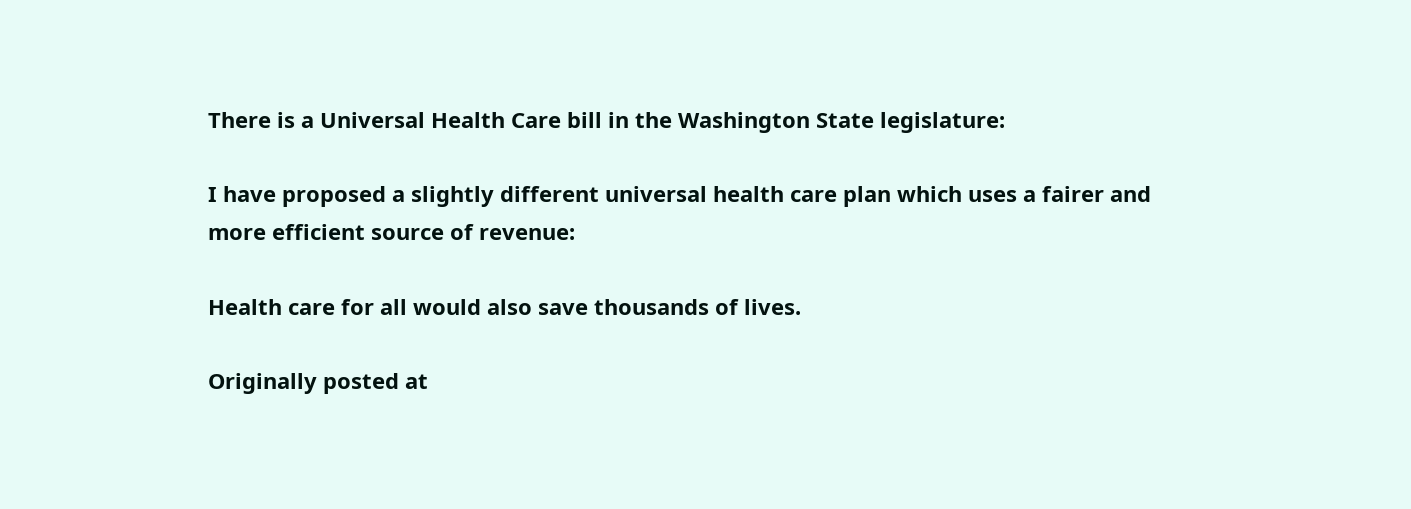There is a Universal Health Care bill in the Washington State legislature:

I have proposed a slightly different universal health care plan which uses a fairer and more efficient source of revenue:

Health care for all would also save thousands of lives.

Originally posted at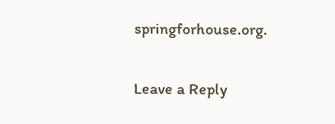springforhouse.org.

Leave a Reply